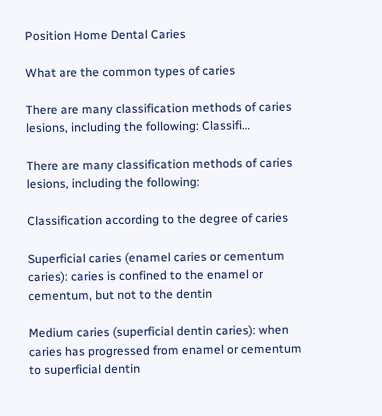Position Home Dental Caries

What are the common types of caries

There are many classification methods of caries lesions, including the following: Classifi…

There are many classification methods of caries lesions, including the following:

Classification according to the degree of caries

Superficial caries (enamel caries or cementum caries): caries is confined to the enamel or cementum, but not to the dentin

Medium caries (superficial dentin caries): when caries has progressed from enamel or cementum to superficial dentin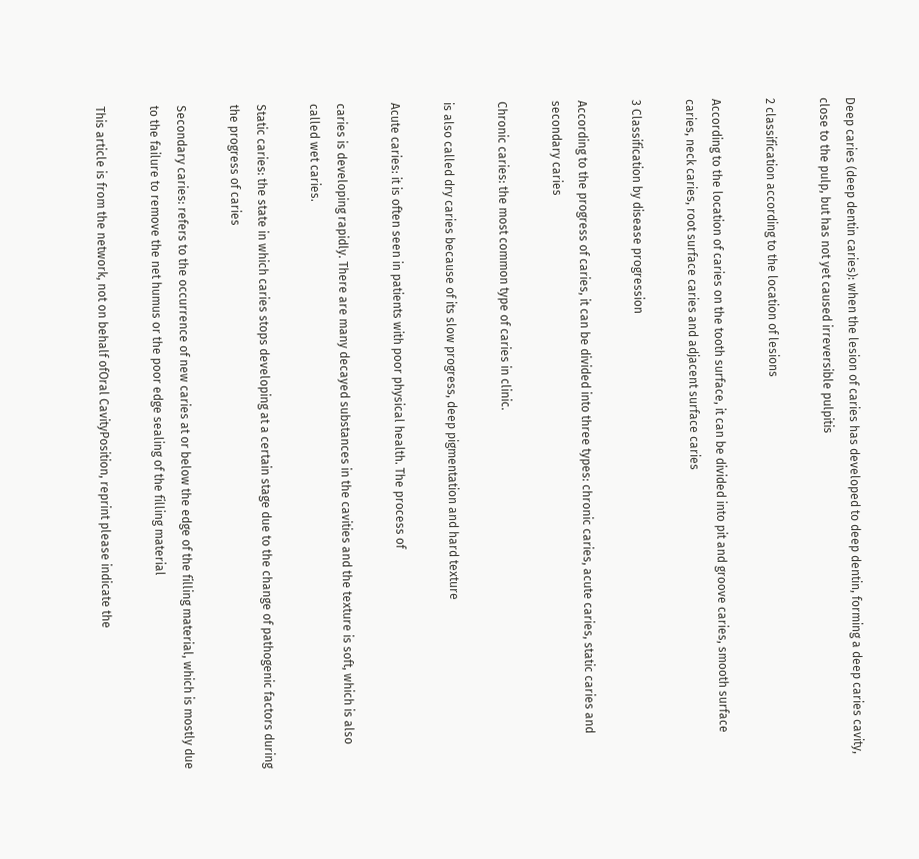Deep caries (deep dentin caries): when the lesion of caries has developed to deep dentin, forming a deep caries cavity, close to the pulp, but has not yet caused irreversible pulpitis

2 classification according to the location of lesions

According to the location of caries on the tooth surface, it can be divided into pit and groove caries, smooth surface caries, neck caries, root surface caries and adjacent surface caries

3 Classification by disease progression

According to the progress of caries, it can be divided into three types: chronic caries, acute caries, static caries and secondary caries

Chronic caries: the most common type of caries in clinic.

is also called dry caries because of its slow progress, deep pigmentation and hard texture

Acute caries: it is often seen in patients with poor physical health. The process of

caries is developing rapidly. There are many decayed substances in the cavities and the texture is soft, which is also called wet caries.

Static caries: the state in which caries stops developing at a certain stage due to the change of pathogenic factors during the progress of caries

Secondary caries: refers to the occurrence of new caries at or below the edge of the filling material, which is mostly due to the failure to remove the net humus or the poor edge sealing of the filling material

This article is from the network, not on behalf ofOral CavityPosition, reprint please indicate the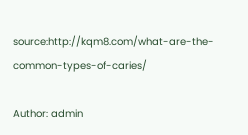source:http://kqm8.com/what-are-the-common-types-of-caries/

Author: admin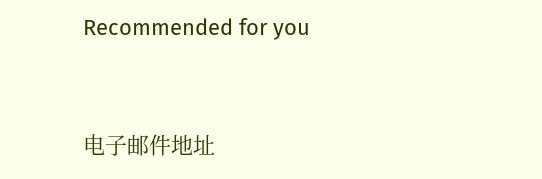Recommended for you


电子邮件地址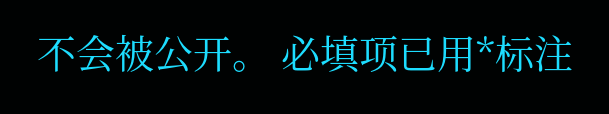不会被公开。 必填项已用*标注